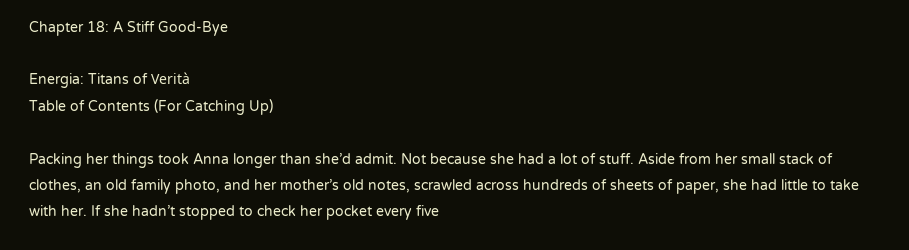Chapter 18: A Stiff Good-Bye

Energia: Titans of Verità
Table of Contents (For Catching Up)

Packing her things took Anna longer than she’d admit. Not because she had a lot of stuff. Aside from her small stack of clothes, an old family photo, and her mother’s old notes, scrawled across hundreds of sheets of paper, she had little to take with her. If she hadn’t stopped to check her pocket every five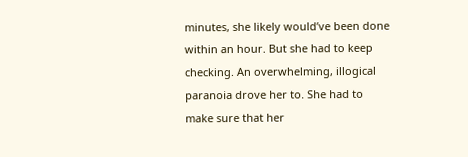minutes, she likely would’ve been done within an hour. But she had to keep checking. An overwhelming, illogical paranoia drove her to. She had to make sure that her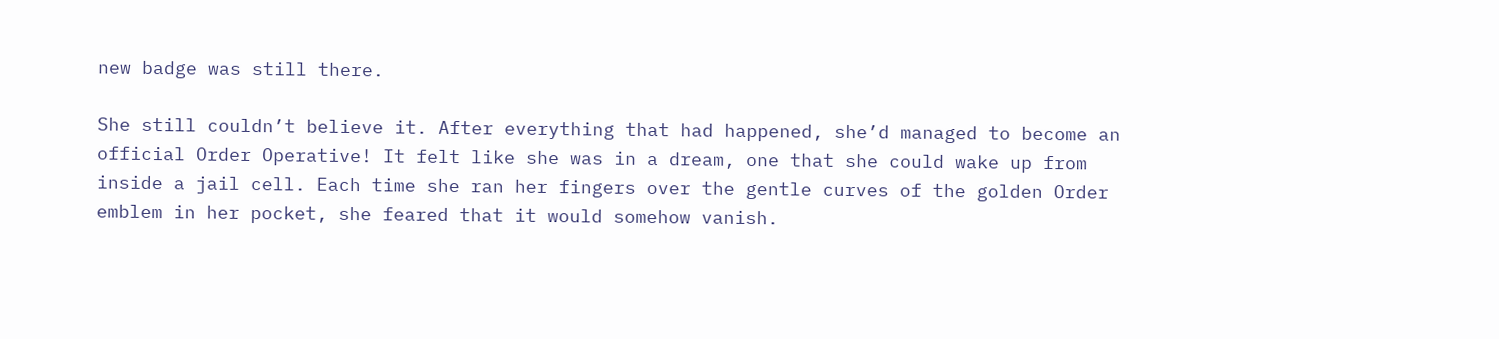new badge was still there.

She still couldn’t believe it. After everything that had happened, she’d managed to become an official Order Operative! It felt like she was in a dream, one that she could wake up from inside a jail cell. Each time she ran her fingers over the gentle curves of the golden Order emblem in her pocket, she feared that it would somehow vanish.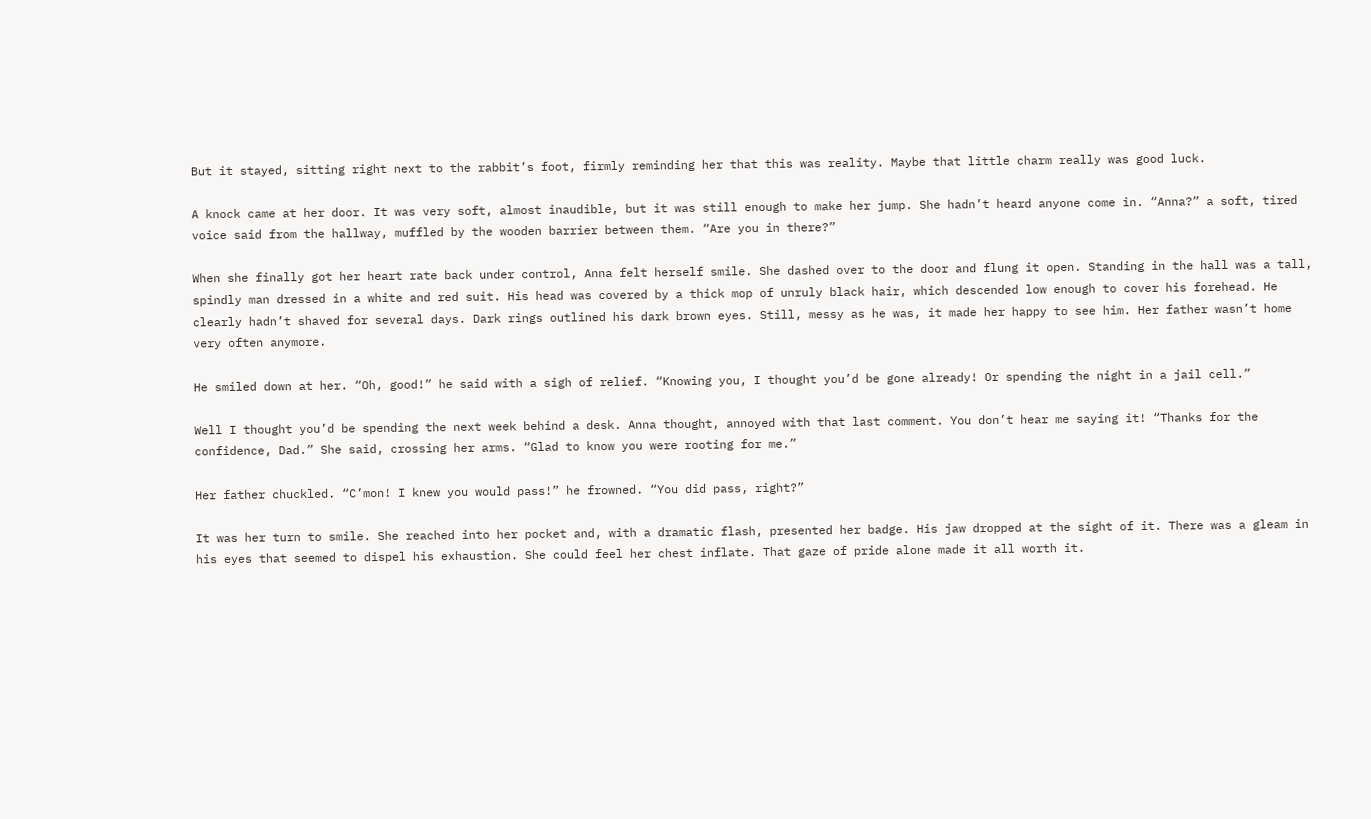But it stayed, sitting right next to the rabbit’s foot, firmly reminding her that this was reality. Maybe that little charm really was good luck.

A knock came at her door. It was very soft, almost inaudible, but it was still enough to make her jump. She hadn’t heard anyone come in. “Anna?” a soft, tired voice said from the hallway, muffled by the wooden barrier between them. “Are you in there?”

When she finally got her heart rate back under control, Anna felt herself smile. She dashed over to the door and flung it open. Standing in the hall was a tall, spindly man dressed in a white and red suit. His head was covered by a thick mop of unruly black hair, which descended low enough to cover his forehead. He clearly hadn’t shaved for several days. Dark rings outlined his dark brown eyes. Still, messy as he was, it made her happy to see him. Her father wasn’t home very often anymore.

He smiled down at her. “Oh, good!” he said with a sigh of relief. “Knowing you, I thought you’d be gone already! Or spending the night in a jail cell.”

Well I thought you’d be spending the next week behind a desk. Anna thought, annoyed with that last comment. You don’t hear me saying it! “Thanks for the confidence, Dad.” She said, crossing her arms. “Glad to know you were rooting for me.”

Her father chuckled. “C’mon! I knew you would pass!” he frowned. “You did pass, right?”

It was her turn to smile. She reached into her pocket and, with a dramatic flash, presented her badge. His jaw dropped at the sight of it. There was a gleam in his eyes that seemed to dispel his exhaustion. She could feel her chest inflate. That gaze of pride alone made it all worth it.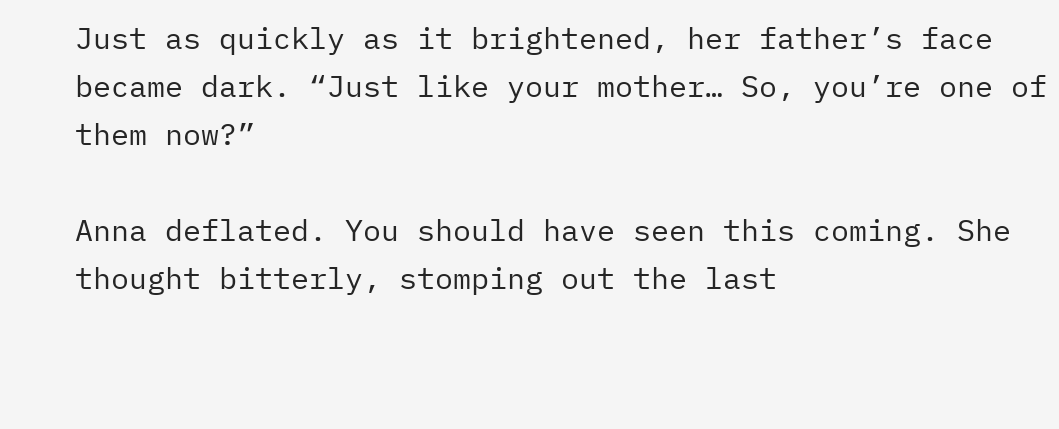Just as quickly as it brightened, her father’s face became dark. “Just like your mother… So, you’re one of them now?”

Anna deflated. You should have seen this coming. She thought bitterly, stomping out the last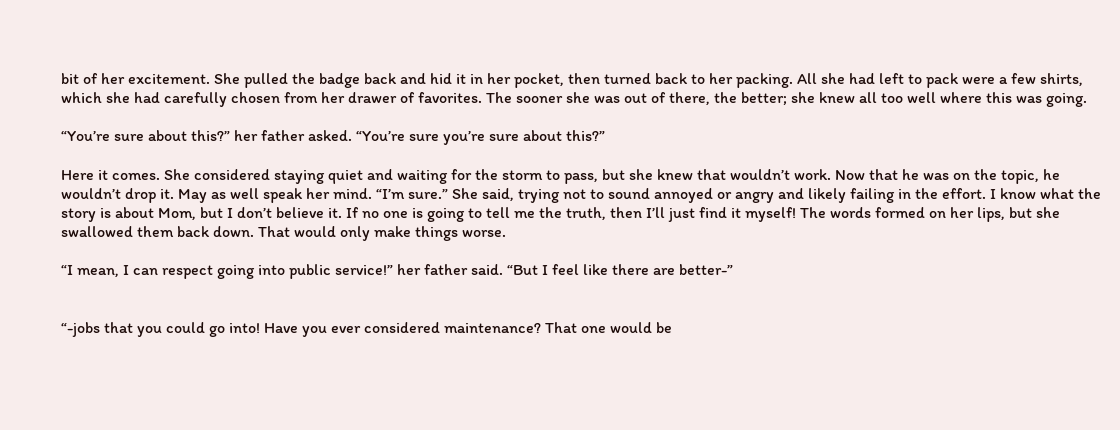bit of her excitement. She pulled the badge back and hid it in her pocket, then turned back to her packing. All she had left to pack were a few shirts, which she had carefully chosen from her drawer of favorites. The sooner she was out of there, the better; she knew all too well where this was going.

“You’re sure about this?” her father asked. “You’re sure you’re sure about this?”

Here it comes. She considered staying quiet and waiting for the storm to pass, but she knew that wouldn’t work. Now that he was on the topic, he wouldn’t drop it. May as well speak her mind. “I’m sure.” She said, trying not to sound annoyed or angry and likely failing in the effort. I know what the story is about Mom, but I don’t believe it. If no one is going to tell me the truth, then I’ll just find it myself! The words formed on her lips, but she swallowed them back down. That would only make things worse.

“I mean, I can respect going into public service!” her father said. “But I feel like there are better-”


“-jobs that you could go into! Have you ever considered maintenance? That one would be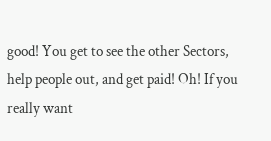good! You get to see the other Sectors, help people out, and get paid! Oh! If you really want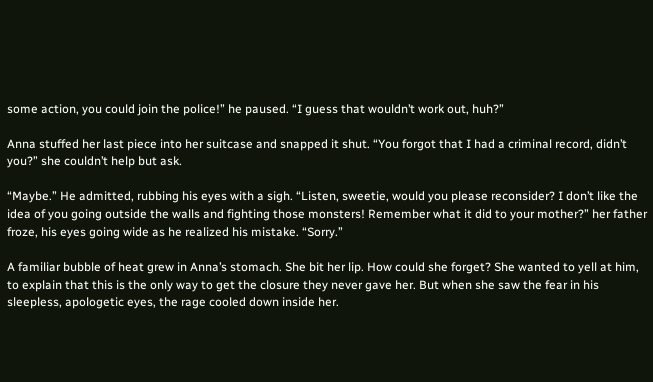some action, you could join the police!” he paused. “I guess that wouldn’t work out, huh?”

Anna stuffed her last piece into her suitcase and snapped it shut. “You forgot that I had a criminal record, didn’t you?” she couldn’t help but ask.

“Maybe.” He admitted, rubbing his eyes with a sigh. “Listen, sweetie, would you please reconsider? I don’t like the idea of you going outside the walls and fighting those monsters! Remember what it did to your mother?” her father froze, his eyes going wide as he realized his mistake. “Sorry.”

A familiar bubble of heat grew in Anna’s stomach. She bit her lip. How could she forget? She wanted to yell at him, to explain that this is the only way to get the closure they never gave her. But when she saw the fear in his sleepless, apologetic eyes, the rage cooled down inside her.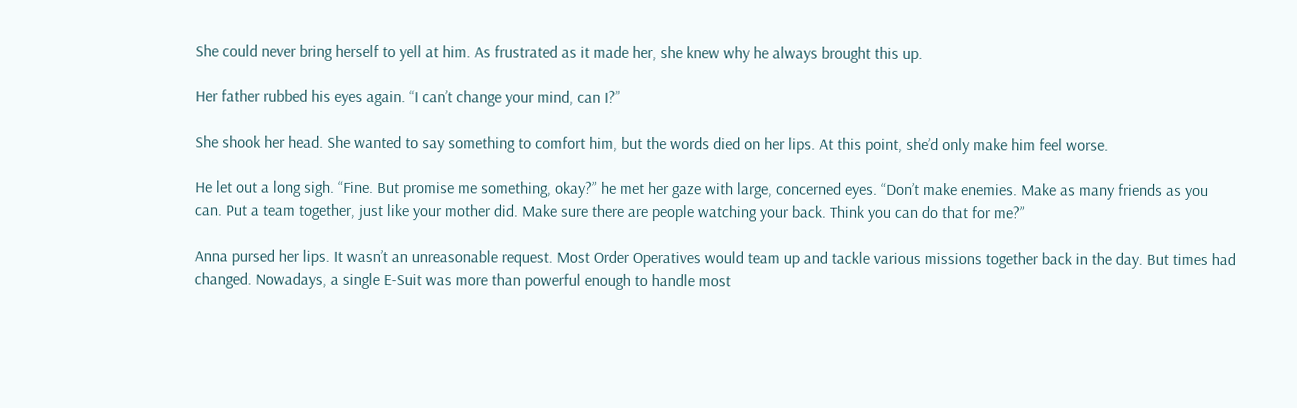She could never bring herself to yell at him. As frustrated as it made her, she knew why he always brought this up.

Her father rubbed his eyes again. “I can’t change your mind, can I?”

She shook her head. She wanted to say something to comfort him, but the words died on her lips. At this point, she’d only make him feel worse.

He let out a long sigh. “Fine. But promise me something, okay?” he met her gaze with large, concerned eyes. “Don’t make enemies. Make as many friends as you can. Put a team together, just like your mother did. Make sure there are people watching your back. Think you can do that for me?”

Anna pursed her lips. It wasn’t an unreasonable request. Most Order Operatives would team up and tackle various missions together back in the day. But times had changed. Nowadays, a single E-Suit was more than powerful enough to handle most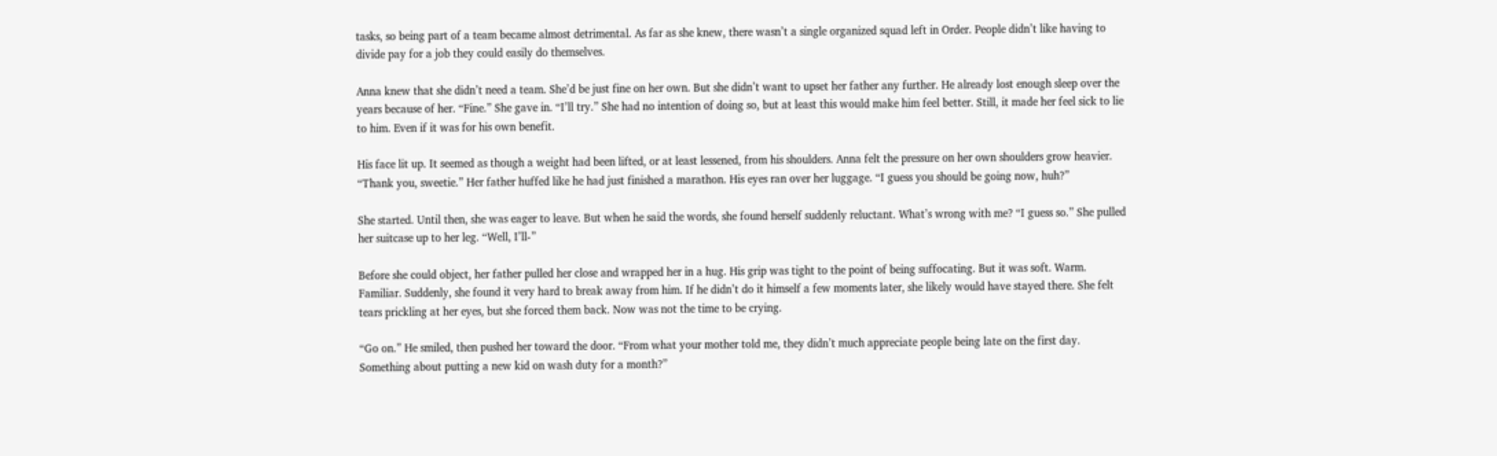tasks, so being part of a team became almost detrimental. As far as she knew, there wasn’t a single organized squad left in Order. People didn’t like having to divide pay for a job they could easily do themselves.

Anna knew that she didn’t need a team. She’d be just fine on her own. But she didn’t want to upset her father any further. He already lost enough sleep over the years because of her. “Fine.” She gave in. “I’ll try.” She had no intention of doing so, but at least this would make him feel better. Still, it made her feel sick to lie to him. Even if it was for his own benefit.

His face lit up. It seemed as though a weight had been lifted, or at least lessened, from his shoulders. Anna felt the pressure on her own shoulders grow heavier. “Thank you, sweetie.” Her father huffed like he had just finished a marathon. His eyes ran over her luggage. “I guess you should be going now, huh?”

She started. Until then, she was eager to leave. But when he said the words, she found herself suddenly reluctant. What’s wrong with me? “I guess so.” She pulled her suitcase up to her leg. “Well, I’ll-”

Before she could object, her father pulled her close and wrapped her in a hug. His grip was tight to the point of being suffocating. But it was soft. Warm. Familiar. Suddenly, she found it very hard to break away from him. If he didn’t do it himself a few moments later, she likely would have stayed there. She felt tears prickling at her eyes, but she forced them back. Now was not the time to be crying.

“Go on.” He smiled, then pushed her toward the door. “From what your mother told me, they didn’t much appreciate people being late on the first day. Something about putting a new kid on wash duty for a month?”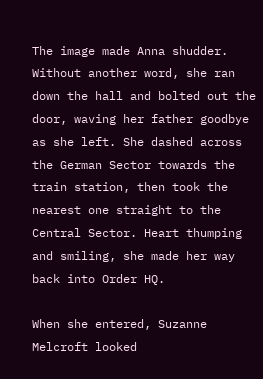The image made Anna shudder. Without another word, she ran down the hall and bolted out the door, waving her father goodbye as she left. She dashed across the German Sector towards the train station, then took the nearest one straight to the Central Sector. Heart thumping and smiling, she made her way back into Order HQ.

When she entered, Suzanne Melcroft looked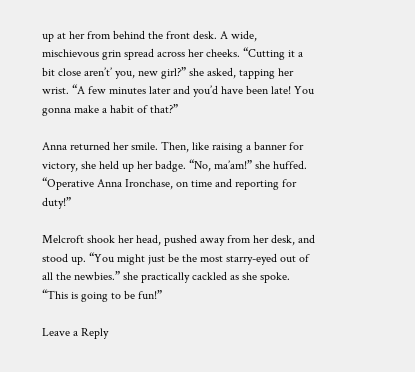up at her from behind the front desk. A wide, mischievous grin spread across her cheeks. “Cutting it a bit close aren’t’ you, new girl?” she asked, tapping her wrist. “A few minutes later and you’d have been late! You gonna make a habit of that?”

Anna returned her smile. Then, like raising a banner for victory, she held up her badge. “No, ma’am!” she huffed. “Operative Anna Ironchase, on time and reporting for duty!”

Melcroft shook her head, pushed away from her desk, and stood up. “You might just be the most starry-eyed out of all the newbies.” she practically cackled as she spoke. “This is going to be fun!”

Leave a Reply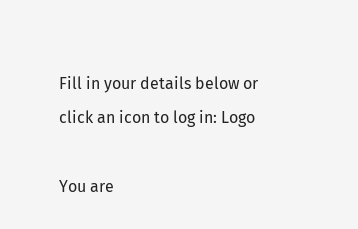Fill in your details below or click an icon to log in: Logo

You are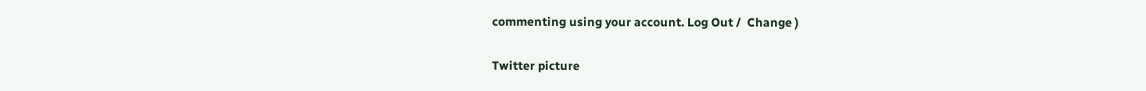commenting using your account. Log Out /  Change )

Twitter picture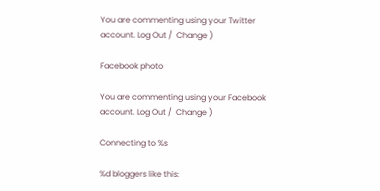You are commenting using your Twitter account. Log Out /  Change )

Facebook photo

You are commenting using your Facebook account. Log Out /  Change )

Connecting to %s

%d bloggers like this: